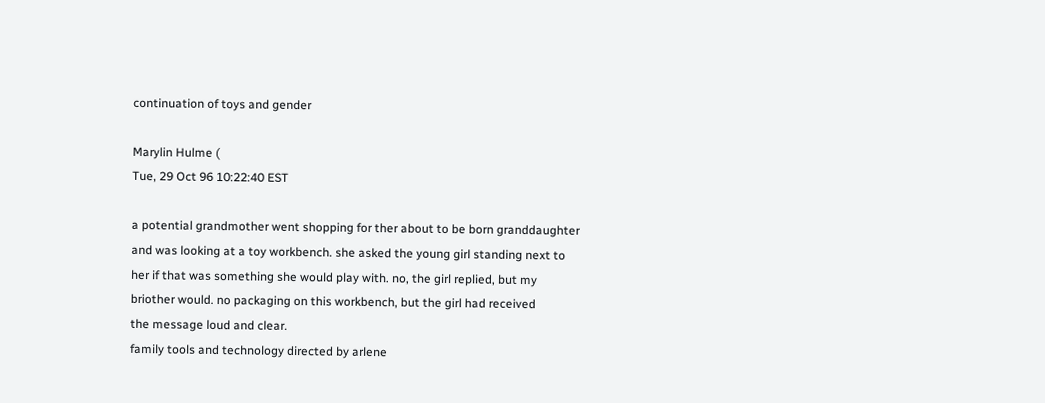continuation of toys and gender

Marylin Hulme (
Tue, 29 Oct 96 10:22:40 EST

a potential grandmother went shopping for ther about to be born granddaughter
and was looking at a toy workbench. she asked the young girl standing next to
her if that was something she would play with. no, the girl replied, but my
briother would. no packaging on this workbench, but the girl had received
the message loud and clear.
family tools and technology directed by arlene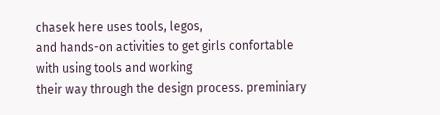chasek here uses tools, legos,
and hands-on activities to get girls confortable with using tools and working
their way through the design process. preminiary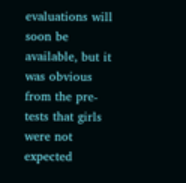evaluations will soon be
available, but it was obvious from the pre-tests that girls were not expected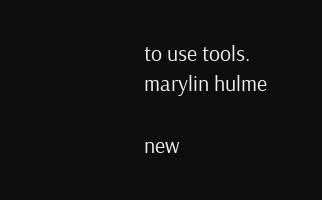to use tools.
marylin hulme

new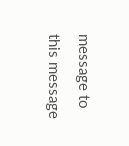message to this message